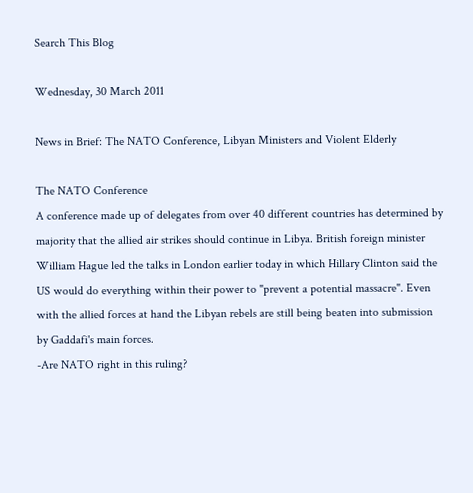Search This Blog

Wednesday, 30 March 2011

News in Brief: The NATO Conference, Libyan Ministers and Violent Elderly

The NATO Conference
A conference made up of delegates from over 40 different countries has determined by majority that the allied air strikes should continue in Libya. British foreign minister William Hague led the talks in London earlier today in which Hillary Clinton said the US would do everything within their power to "prevent a potential massacre". Even with the allied forces at hand the Libyan rebels are still being beaten into submission by Gaddafi's main forces.
-Are NATO right in this ruling?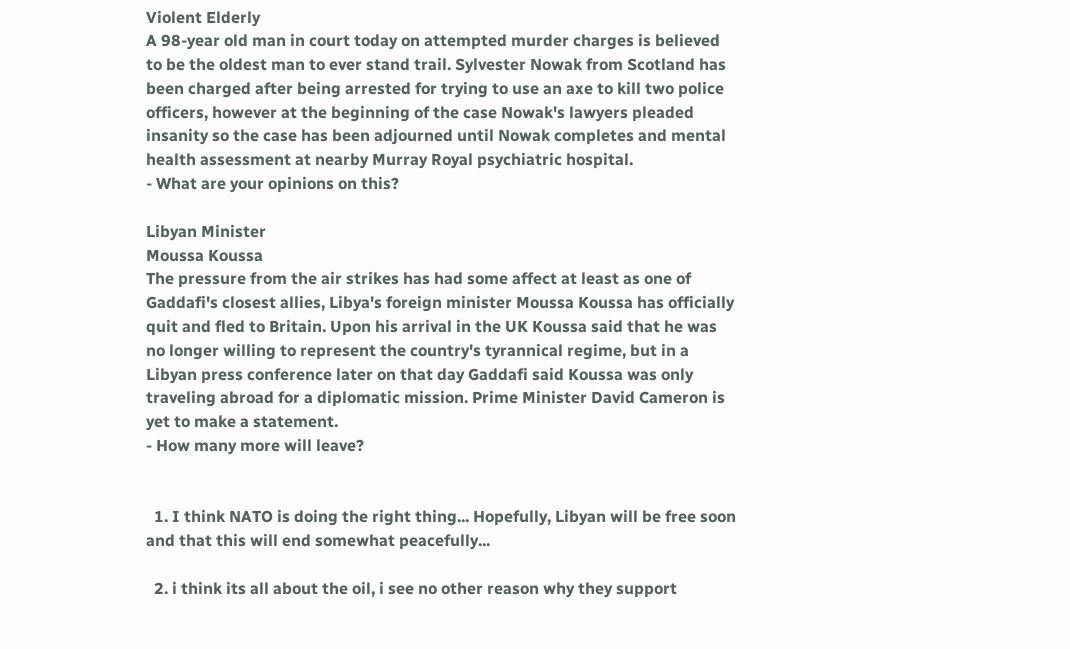Violent Elderly
A 98-year old man in court today on attempted murder charges is believed to be the oldest man to ever stand trail. Sylvester Nowak from Scotland has been charged after being arrested for trying to use an axe to kill two police officers, however at the beginning of the case Nowak's lawyers pleaded insanity so the case has been adjourned until Nowak completes and mental health assessment at nearby Murray Royal psychiatric hospital.
- What are your opinions on this?

Libyan Minister
Moussa Koussa
The pressure from the air strikes has had some affect at least as one of Gaddafi's closest allies, Libya's foreign minister Moussa Koussa has officially quit and fled to Britain. Upon his arrival in the UK Koussa said that he was no longer willing to represent the country's tyrannical regime, but in a Libyan press conference later on that day Gaddafi said Koussa was only traveling abroad for a diplomatic mission. Prime Minister David Cameron is yet to make a statement.
- How many more will leave?


  1. I think NATO is doing the right thing... Hopefully, Libyan will be free soon and that this will end somewhat peacefully...

  2. i think its all about the oil, i see no other reason why they support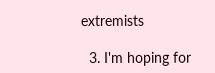extremists

  3. I'm hoping for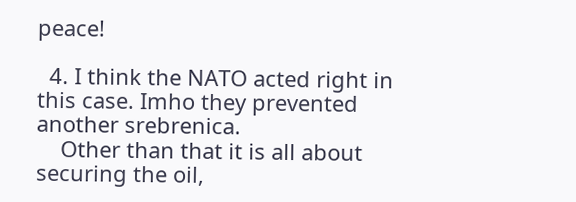peace!

  4. I think the NATO acted right in this case. Imho they prevented another srebrenica.
    Other than that it is all about securing the oil,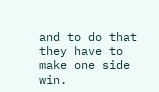and to do that they have to make one side win.